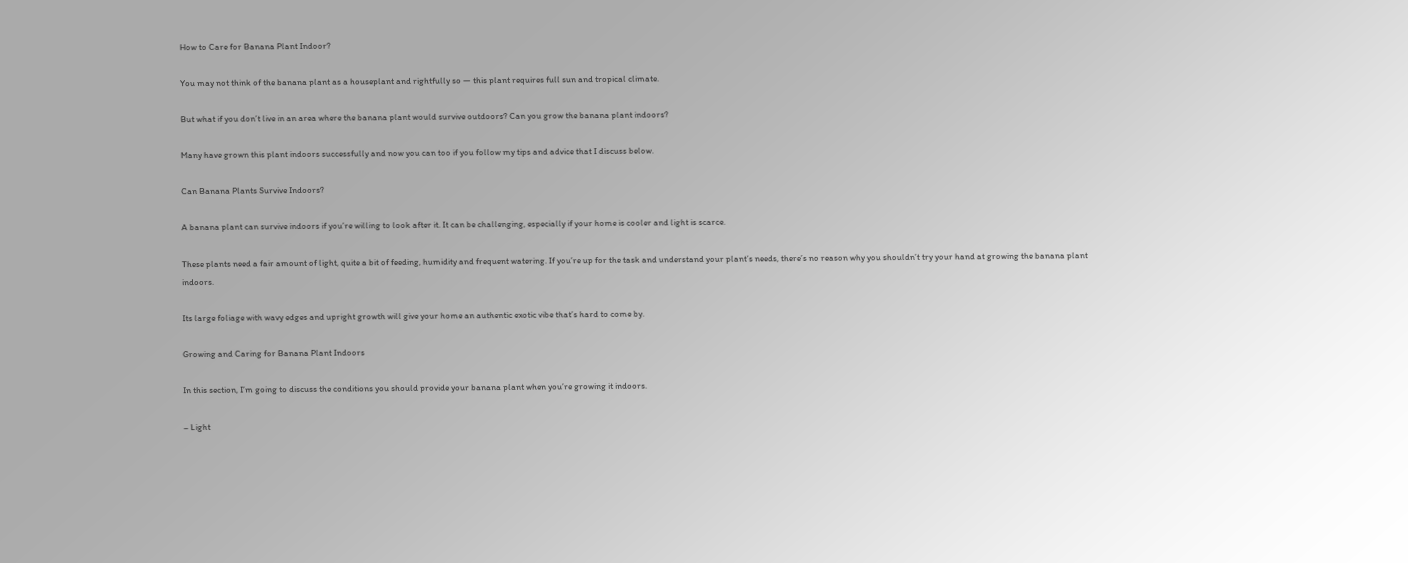How to Care for Banana Plant Indoor?

You may not think of the banana plant as a houseplant and rightfully so — this plant requires full sun and tropical climate.

But what if you don’t live in an area where the banana plant would survive outdoors? Can you grow the banana plant indoors?

Many have grown this plant indoors successfully and now you can too if you follow my tips and advice that I discuss below.

Can Banana Plants Survive Indoors?

A banana plant can survive indoors if you’re willing to look after it. It can be challenging, especially if your home is cooler and light is scarce.

These plants need a fair amount of light, quite a bit of feeding, humidity and frequent watering. If you’re up for the task and understand your plant’s needs, there’s no reason why you shouldn’t try your hand at growing the banana plant indoors.

Its large foliage with wavy edges and upright growth will give your home an authentic exotic vibe that’s hard to come by.

Growing and Caring for Banana Plant Indoors

In this section, I’m going to discuss the conditions you should provide your banana plant when you’re growing it indoors.

– Light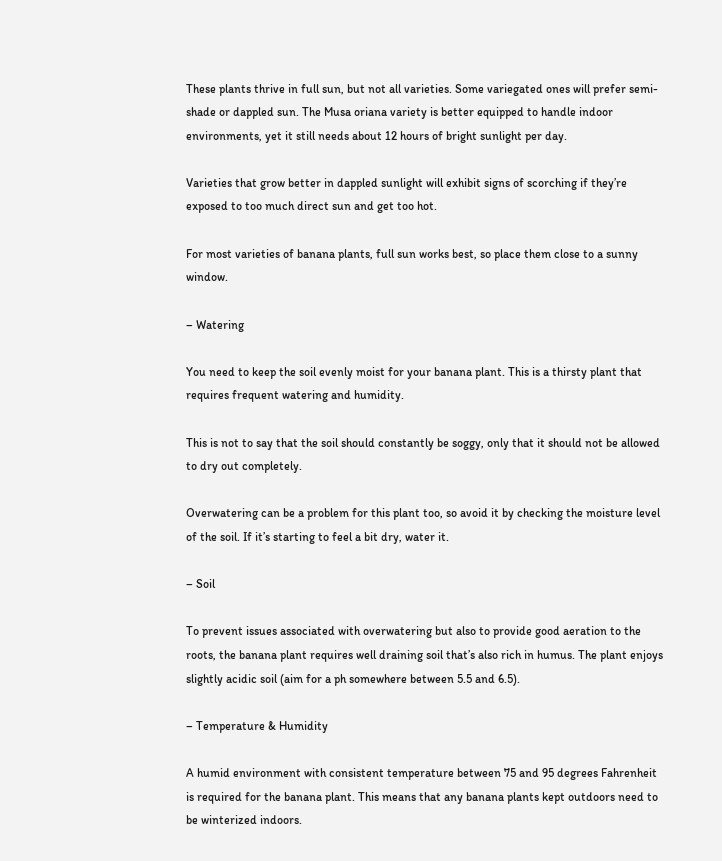These plants thrive in full sun, but not all varieties. Some variegated ones will prefer semi-shade or dappled sun. The Musa oriana variety is better equipped to handle indoor environments, yet it still needs about 12 hours of bright sunlight per day.

Varieties that grow better in dappled sunlight will exhibit signs of scorching if they’re exposed to too much direct sun and get too hot.

For most varieties of banana plants, full sun works best, so place them close to a sunny window.

– Watering

You need to keep the soil evenly moist for your banana plant. This is a thirsty plant that requires frequent watering and humidity.

This is not to say that the soil should constantly be soggy, only that it should not be allowed to dry out completely.

Overwatering can be a problem for this plant too, so avoid it by checking the moisture level of the soil. If it’s starting to feel a bit dry, water it.

– Soil

To prevent issues associated with overwatering but also to provide good aeration to the roots, the banana plant requires well draining soil that’s also rich in humus. The plant enjoys slightly acidic soil (aim for a ph somewhere between 5.5 and 6.5).

– Temperature & Humidity

A humid environment with consistent temperature between 75 and 95 degrees Fahrenheit is required for the banana plant. This means that any banana plants kept outdoors need to be winterized indoors.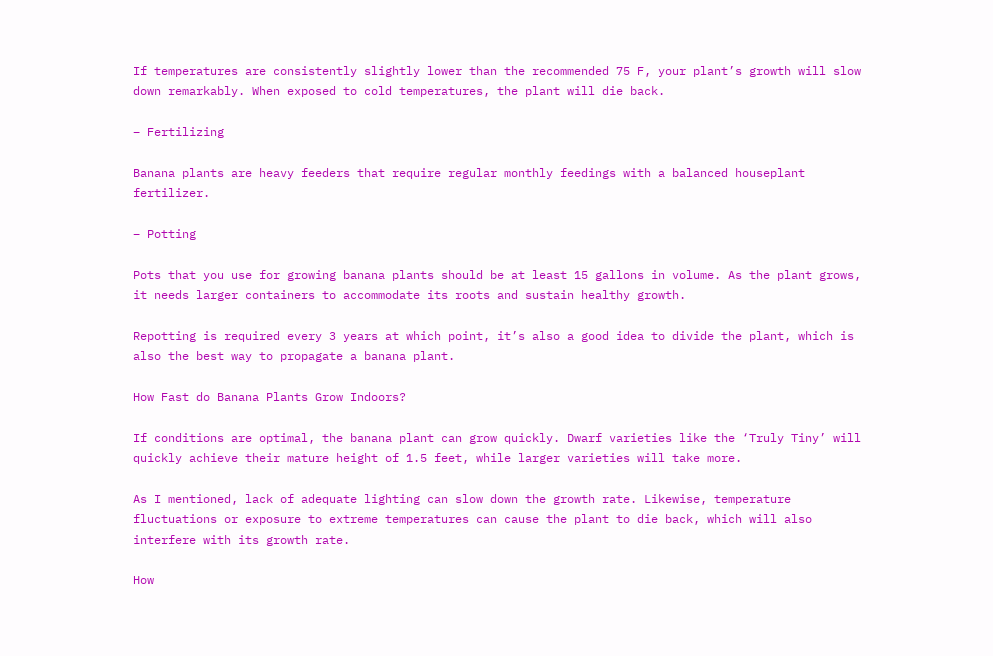If temperatures are consistently slightly lower than the recommended 75 F, your plant’s growth will slow down remarkably. When exposed to cold temperatures, the plant will die back.

– Fertilizing

Banana plants are heavy feeders that require regular monthly feedings with a balanced houseplant fertilizer.

– Potting

Pots that you use for growing banana plants should be at least 15 gallons in volume. As the plant grows, it needs larger containers to accommodate its roots and sustain healthy growth.

Repotting is required every 3 years at which point, it’s also a good idea to divide the plant, which is also the best way to propagate a banana plant.

How Fast do Banana Plants Grow Indoors?

If conditions are optimal, the banana plant can grow quickly. Dwarf varieties like the ‘Truly Tiny’ will quickly achieve their mature height of 1.5 feet, while larger varieties will take more.

As I mentioned, lack of adequate lighting can slow down the growth rate. Likewise, temperature fluctuations or exposure to extreme temperatures can cause the plant to die back, which will also interfere with its growth rate.

How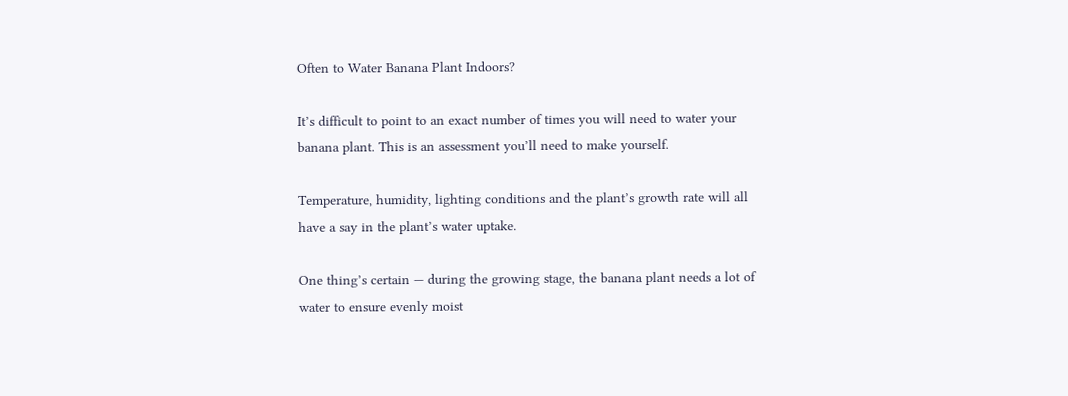Often to Water Banana Plant Indoors?

It’s difficult to point to an exact number of times you will need to water your banana plant. This is an assessment you’ll need to make yourself.

Temperature, humidity, lighting conditions and the plant’s growth rate will all have a say in the plant’s water uptake.

One thing’s certain — during the growing stage, the banana plant needs a lot of water to ensure evenly moist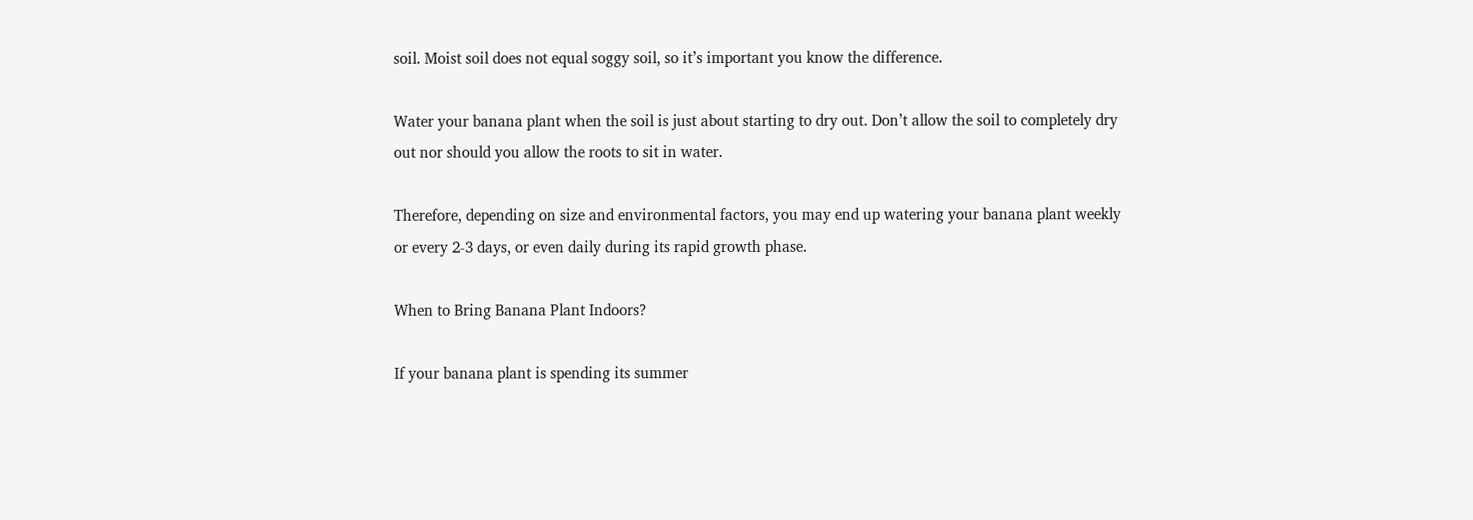soil. Moist soil does not equal soggy soil, so it’s important you know the difference.

Water your banana plant when the soil is just about starting to dry out. Don’t allow the soil to completely dry out nor should you allow the roots to sit in water.

Therefore, depending on size and environmental factors, you may end up watering your banana plant weekly or every 2-3 days, or even daily during its rapid growth phase.

When to Bring Banana Plant Indoors?

If your banana plant is spending its summer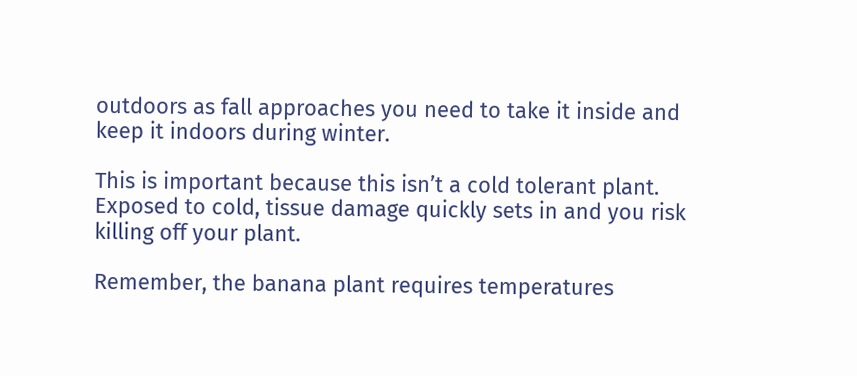outdoors as fall approaches you need to take it inside and keep it indoors during winter.

This is important because this isn’t a cold tolerant plant. Exposed to cold, tissue damage quickly sets in and you risk killing off your plant.

Remember, the banana plant requires temperatures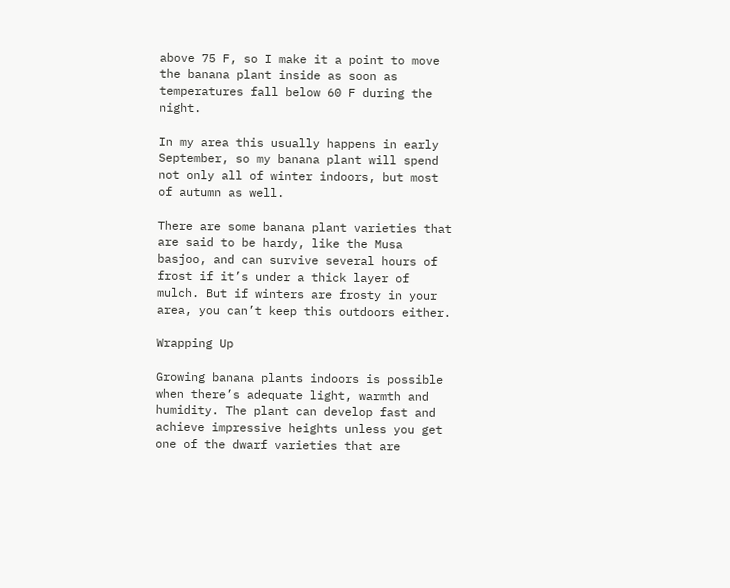above 75 F, so I make it a point to move the banana plant inside as soon as temperatures fall below 60 F during the night.

In my area this usually happens in early September, so my banana plant will spend not only all of winter indoors, but most of autumn as well.

There are some banana plant varieties that are said to be hardy, like the Musa basjoo, and can survive several hours of frost if it’s under a thick layer of mulch. But if winters are frosty in your area, you can’t keep this outdoors either.

Wrapping Up

Growing banana plants indoors is possible when there’s adequate light, warmth and humidity. The plant can develop fast and achieve impressive heights unless you get one of the dwarf varieties that are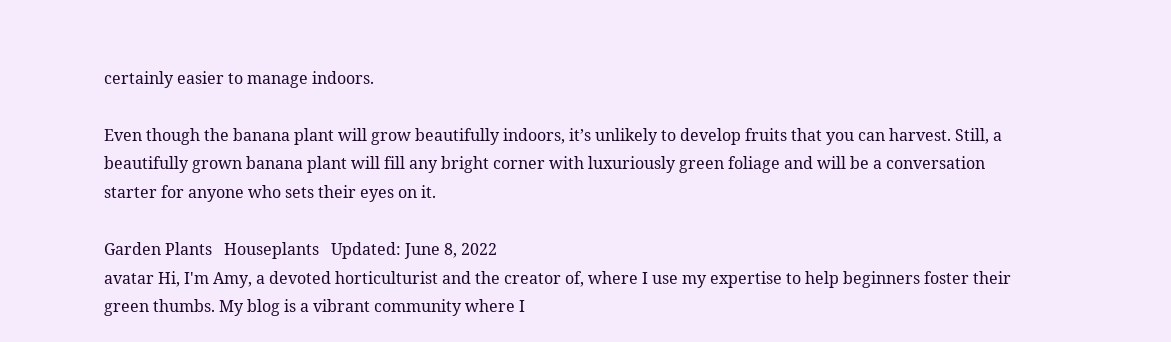certainly easier to manage indoors.

Even though the banana plant will grow beautifully indoors, it’s unlikely to develop fruits that you can harvest. Still, a beautifully grown banana plant will fill any bright corner with luxuriously green foliage and will be a conversation starter for anyone who sets their eyes on it.

Garden Plants   Houseplants   Updated: June 8, 2022
avatar Hi, I'm Amy, a devoted horticulturist and the creator of, where I use my expertise to help beginners foster their green thumbs. My blog is a vibrant community where I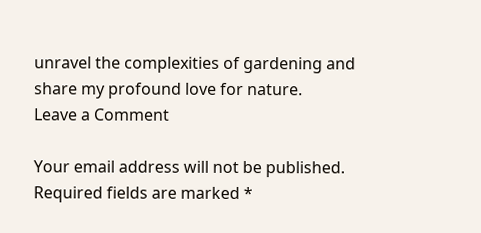unravel the complexities of gardening and share my profound love for nature.
Leave a Comment

Your email address will not be published. Required fields are marked *